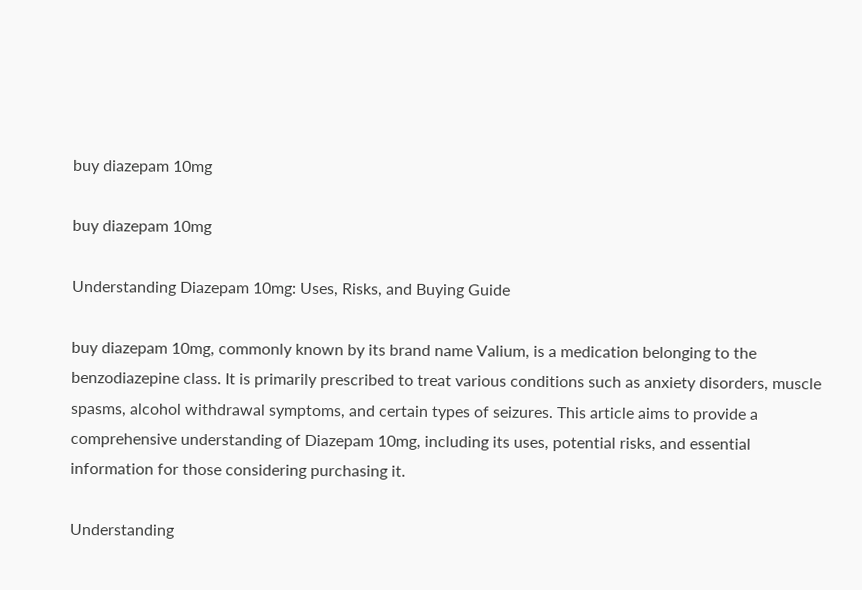buy diazepam 10mg

buy diazepam 10mg

Understanding Diazepam 10mg: Uses, Risks, and Buying Guide

buy diazepam 10mg, commonly known by its brand name Valium, is a medication belonging to the benzodiazepine class. It is primarily prescribed to treat various conditions such as anxiety disorders, muscle spasms, alcohol withdrawal symptoms, and certain types of seizures. This article aims to provide a comprehensive understanding of Diazepam 10mg, including its uses, potential risks, and essential information for those considering purchasing it.

Understanding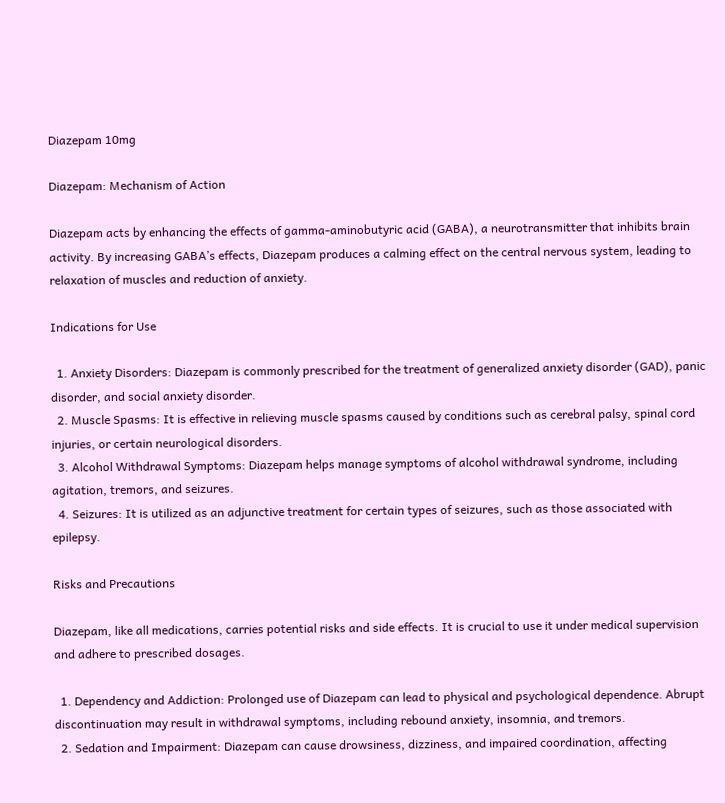Diazepam 10mg

Diazepam: Mechanism of Action

Diazepam acts by enhancing the effects of gamma-aminobutyric acid (GABA), a neurotransmitter that inhibits brain activity. By increasing GABA’s effects, Diazepam produces a calming effect on the central nervous system, leading to relaxation of muscles and reduction of anxiety.

Indications for Use

  1. Anxiety Disorders: Diazepam is commonly prescribed for the treatment of generalized anxiety disorder (GAD), panic disorder, and social anxiety disorder.
  2. Muscle Spasms: It is effective in relieving muscle spasms caused by conditions such as cerebral palsy, spinal cord injuries, or certain neurological disorders.
  3. Alcohol Withdrawal Symptoms: Diazepam helps manage symptoms of alcohol withdrawal syndrome, including agitation, tremors, and seizures.
  4. Seizures: It is utilized as an adjunctive treatment for certain types of seizures, such as those associated with epilepsy.

Risks and Precautions

Diazepam, like all medications, carries potential risks and side effects. It is crucial to use it under medical supervision and adhere to prescribed dosages.

  1. Dependency and Addiction: Prolonged use of Diazepam can lead to physical and psychological dependence. Abrupt discontinuation may result in withdrawal symptoms, including rebound anxiety, insomnia, and tremors.
  2. Sedation and Impairment: Diazepam can cause drowsiness, dizziness, and impaired coordination, affecting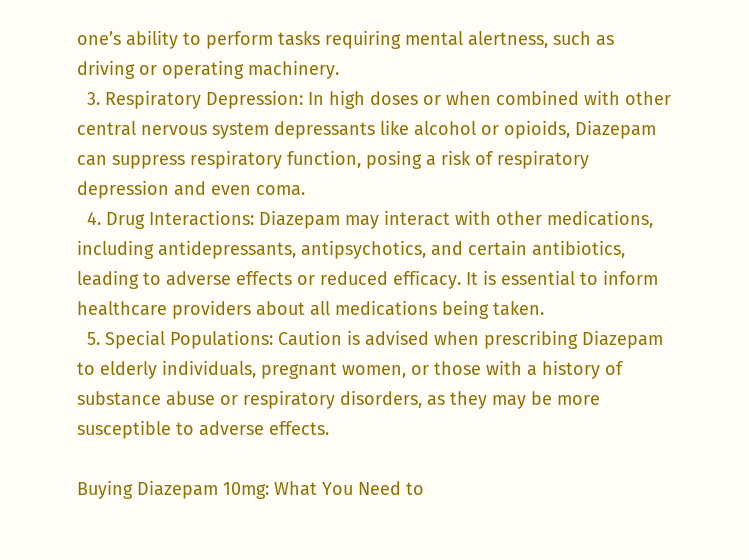one’s ability to perform tasks requiring mental alertness, such as driving or operating machinery.
  3. Respiratory Depression: In high doses or when combined with other central nervous system depressants like alcohol or opioids, Diazepam can suppress respiratory function, posing a risk of respiratory depression and even coma.
  4. Drug Interactions: Diazepam may interact with other medications, including antidepressants, antipsychotics, and certain antibiotics, leading to adverse effects or reduced efficacy. It is essential to inform healthcare providers about all medications being taken.
  5. Special Populations: Caution is advised when prescribing Diazepam to elderly individuals, pregnant women, or those with a history of substance abuse or respiratory disorders, as they may be more susceptible to adverse effects.

Buying Diazepam 10mg: What You Need to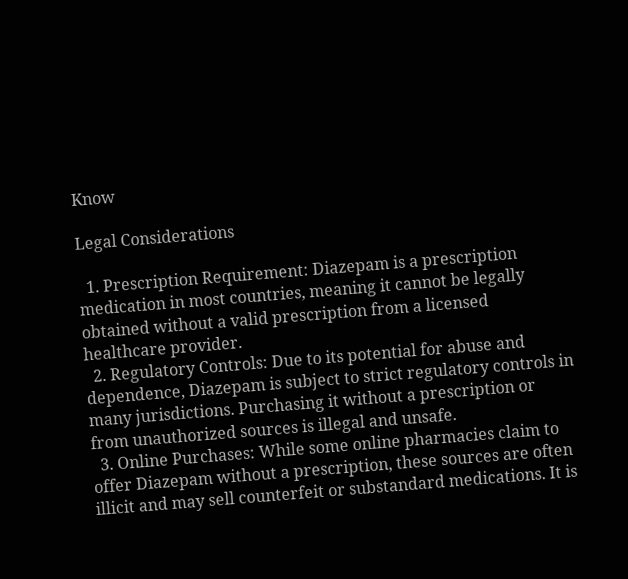Know

Legal Considerations

  1. Prescription Requirement: Diazepam is a prescription medication in most countries, meaning it cannot be legally obtained without a valid prescription from a licensed healthcare provider.
  2. Regulatory Controls: Due to its potential for abuse and dependence, Diazepam is subject to strict regulatory controls in many jurisdictions. Purchasing it without a prescription or from unauthorized sources is illegal and unsafe.
  3. Online Purchases: While some online pharmacies claim to offer Diazepam without a prescription, these sources are often illicit and may sell counterfeit or substandard medications. It is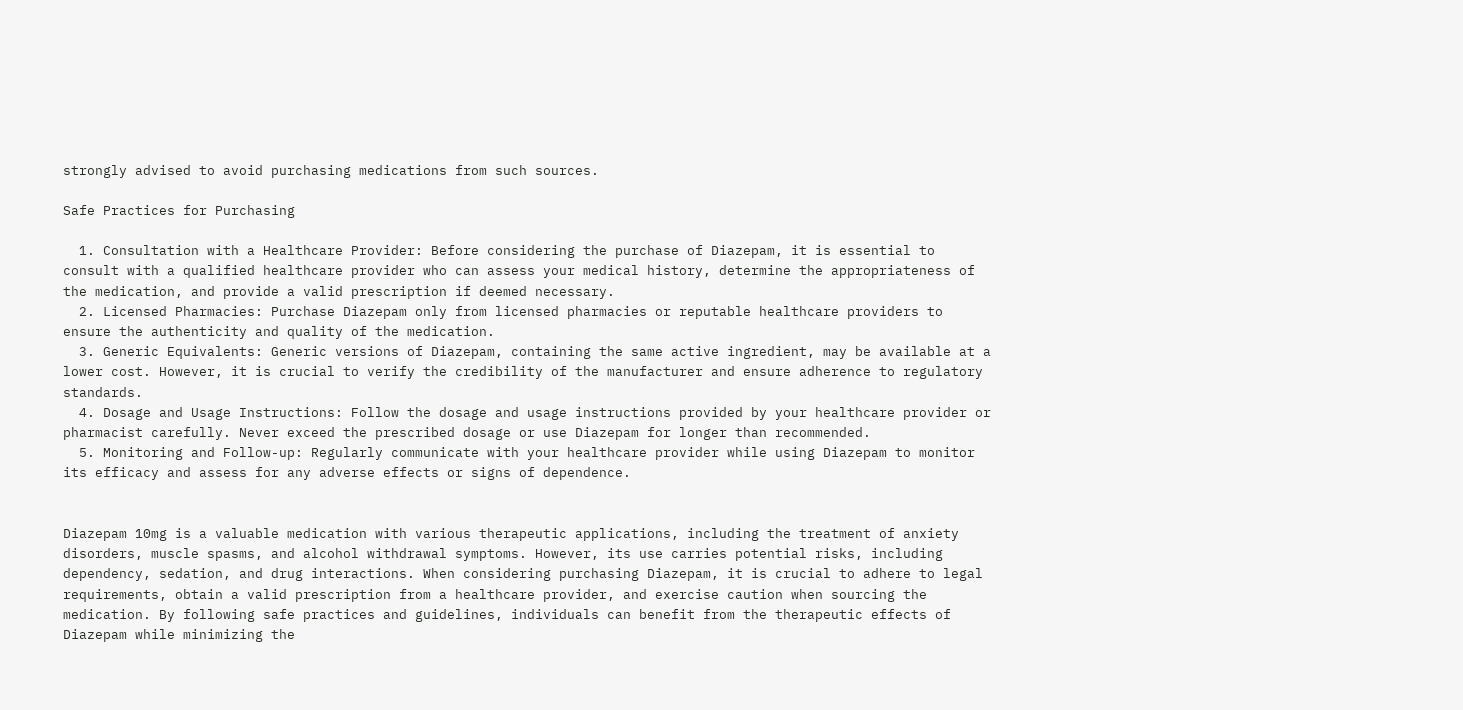strongly advised to avoid purchasing medications from such sources.

Safe Practices for Purchasing

  1. Consultation with a Healthcare Provider: Before considering the purchase of Diazepam, it is essential to consult with a qualified healthcare provider who can assess your medical history, determine the appropriateness of the medication, and provide a valid prescription if deemed necessary.
  2. Licensed Pharmacies: Purchase Diazepam only from licensed pharmacies or reputable healthcare providers to ensure the authenticity and quality of the medication.
  3. Generic Equivalents: Generic versions of Diazepam, containing the same active ingredient, may be available at a lower cost. However, it is crucial to verify the credibility of the manufacturer and ensure adherence to regulatory standards.
  4. Dosage and Usage Instructions: Follow the dosage and usage instructions provided by your healthcare provider or pharmacist carefully. Never exceed the prescribed dosage or use Diazepam for longer than recommended.
  5. Monitoring and Follow-up: Regularly communicate with your healthcare provider while using Diazepam to monitor its efficacy and assess for any adverse effects or signs of dependence.


Diazepam 10mg is a valuable medication with various therapeutic applications, including the treatment of anxiety disorders, muscle spasms, and alcohol withdrawal symptoms. However, its use carries potential risks, including dependency, sedation, and drug interactions. When considering purchasing Diazepam, it is crucial to adhere to legal requirements, obtain a valid prescription from a healthcare provider, and exercise caution when sourcing the medication. By following safe practices and guidelines, individuals can benefit from the therapeutic effects of Diazepam while minimizing the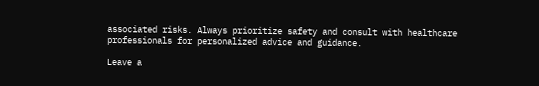associated risks. Always prioritize safety and consult with healthcare professionals for personalized advice and guidance.

Leave a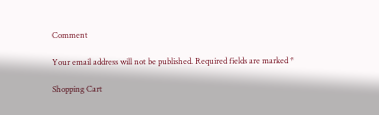Comment

Your email address will not be published. Required fields are marked *

Shopping Cart